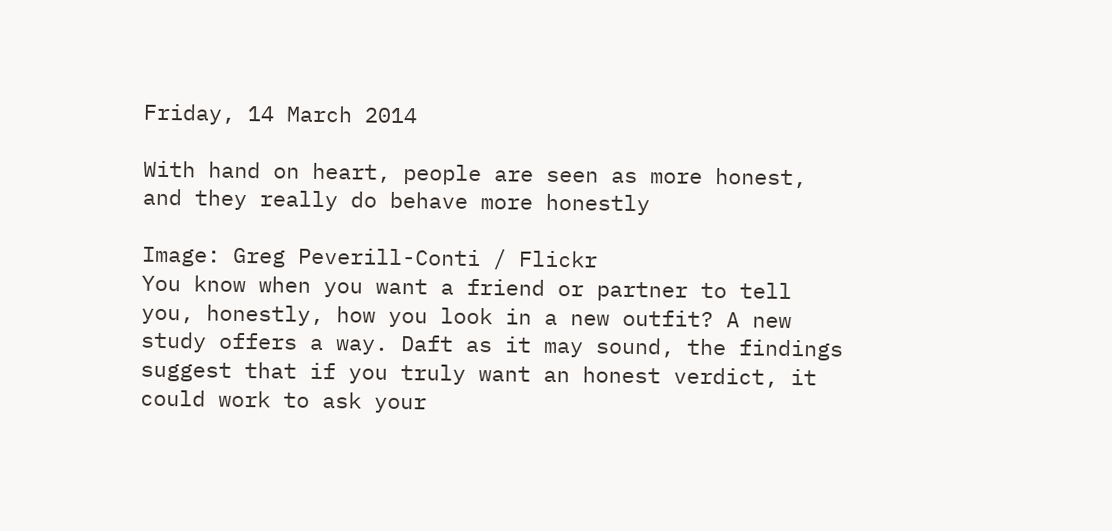Friday, 14 March 2014

With hand on heart, people are seen as more honest, and they really do behave more honestly

Image: Greg Peverill-Conti / Flickr
You know when you want a friend or partner to tell you, honestly, how you look in a new outfit? A new study offers a way. Daft as it may sound, the findings suggest that if you truly want an honest verdict, it could work to ask your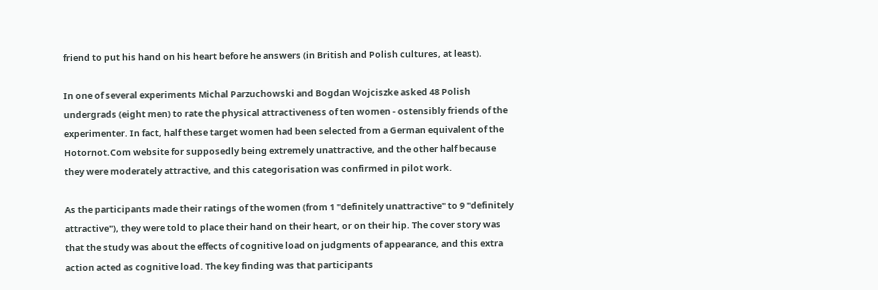friend to put his hand on his heart before he answers (in British and Polish cultures, at least).

In one of several experiments Michal Parzuchowski and Bogdan Wojciszke asked 48 Polish undergrads (eight men) to rate the physical attractiveness of ten women - ostensibly friends of the experimenter. In fact, half these target women had been selected from a German equivalent of the Hotornot.Com website for supposedly being extremely unattractive, and the other half because they were moderately attractive, and this categorisation was confirmed in pilot work.

As the participants made their ratings of the women (from 1 "definitely unattractive" to 9 "definitely attractive"), they were told to place their hand on their heart, or on their hip. The cover story was that the study was about the effects of cognitive load on judgments of appearance, and this extra action acted as cognitive load. The key finding was that participants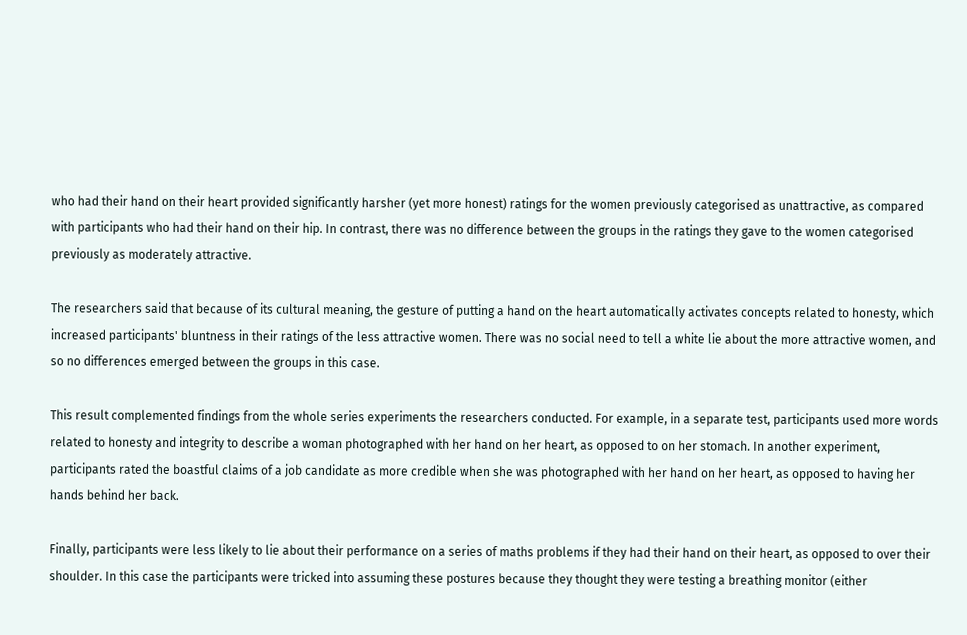who had their hand on their heart provided significantly harsher (yet more honest) ratings for the women previously categorised as unattractive, as compared with participants who had their hand on their hip. In contrast, there was no difference between the groups in the ratings they gave to the women categorised previously as moderately attractive.

The researchers said that because of its cultural meaning, the gesture of putting a hand on the heart automatically activates concepts related to honesty, which increased participants' bluntness in their ratings of the less attractive women. There was no social need to tell a white lie about the more attractive women, and so no differences emerged between the groups in this case.

This result complemented findings from the whole series experiments the researchers conducted. For example, in a separate test, participants used more words related to honesty and integrity to describe a woman photographed with her hand on her heart, as opposed to on her stomach. In another experiment, participants rated the boastful claims of a job candidate as more credible when she was photographed with her hand on her heart, as opposed to having her hands behind her back.

Finally, participants were less likely to lie about their performance on a series of maths problems if they had their hand on their heart, as opposed to over their shoulder. In this case the participants were tricked into assuming these postures because they thought they were testing a breathing monitor (either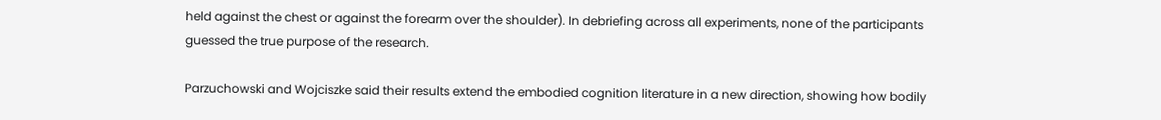held against the chest or against the forearm over the shoulder). In debriefing across all experiments, none of the participants guessed the true purpose of the research.

Parzuchowski and Wojciszke said their results extend the embodied cognition literature in a new direction, showing how bodily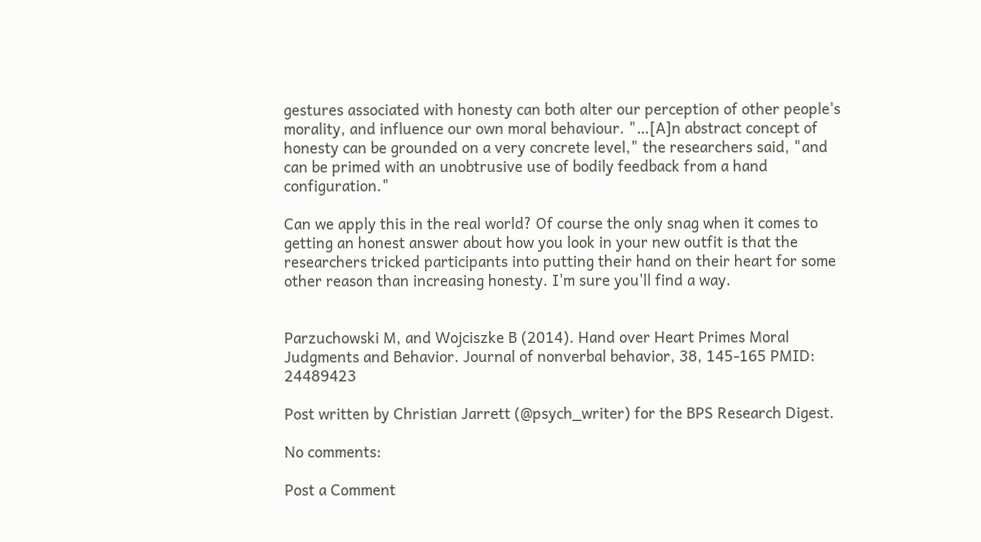gestures associated with honesty can both alter our perception of other people's morality, and influence our own moral behaviour. "…[A]n abstract concept of honesty can be grounded on a very concrete level," the researchers said, "and can be primed with an unobtrusive use of bodily feedback from a hand configuration."

Can we apply this in the real world? Of course the only snag when it comes to getting an honest answer about how you look in your new outfit is that the researchers tricked participants into putting their hand on their heart for some other reason than increasing honesty. I'm sure you'll find a way.


Parzuchowski M, and Wojciszke B (2014). Hand over Heart Primes Moral Judgments and Behavior. Journal of nonverbal behavior, 38, 145-165 PMID: 24489423

Post written by Christian Jarrett (@psych_writer) for the BPS Research Digest.

No comments:

Post a Comment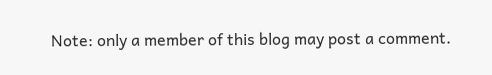Note: only a member of this blog may post a comment.